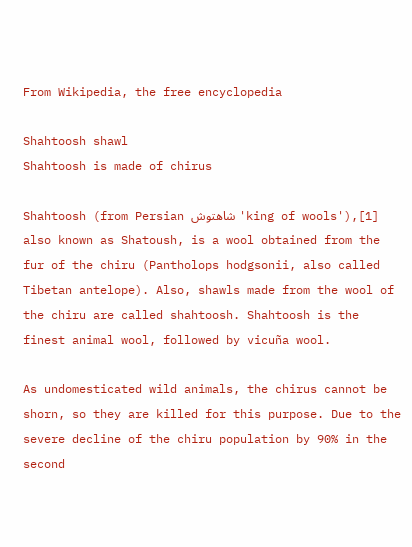From Wikipedia, the free encyclopedia

Shahtoosh shawl
Shahtoosh is made of chirus

Shahtoosh (from Persian شاهتوش 'king of wools'),[1] also known as Shatoush, is a wool obtained from the fur of the chiru (Pantholops hodgsonii, also called Tibetan antelope). Also, shawls made from the wool of the chiru are called shahtoosh. Shahtoosh is the finest animal wool, followed by vicuña wool.

As undomesticated wild animals, the chirus cannot be shorn, so they are killed for this purpose. Due to the severe decline of the chiru population by 90% in the second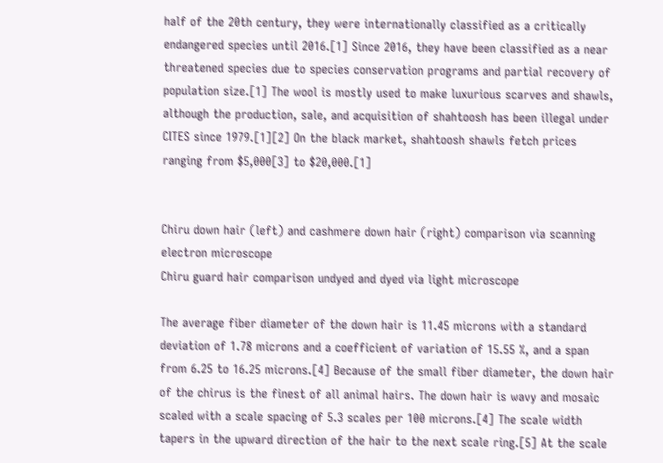half of the 20th century, they were internationally classified as a critically endangered species until 2016.[1] Since 2016, they have been classified as a near threatened species due to species conservation programs and partial recovery of population size.[1] The wool is mostly used to make luxurious scarves and shawls, although the production, sale, and acquisition of shahtoosh has been illegal under CITES since 1979.[1][2] On the black market, shahtoosh shawls fetch prices ranging from $5,000[3] to $20,000.[1]


Chiru down hair (left) and cashmere down hair (right) comparison via scanning electron microscope
Chiru guard hair comparison undyed and dyed via light microscope

The average fiber diameter of the down hair is 11.45 microns with a standard deviation of 1.78 microns and a coefficient of variation of 15.55 %, and a span from 6.25 to 16.25 microns.[4] Because of the small fiber diameter, the down hair of the chirus is the finest of all animal hairs. The down hair is wavy and mosaic scaled with a scale spacing of 5.3 scales per 100 microns.[4] The scale width tapers in the upward direction of the hair to the next scale ring.[5] At the scale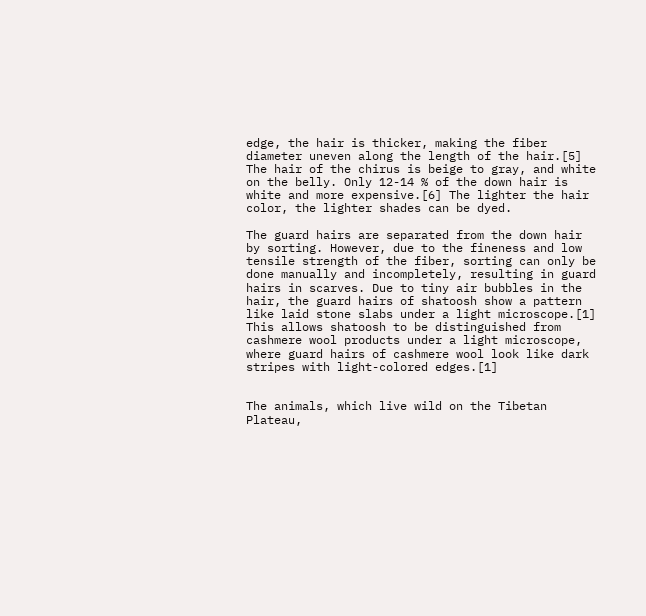edge, the hair is thicker, making the fiber diameter uneven along the length of the hair.[5] The hair of the chirus is beige to gray, and white on the belly. Only 12-14 % of the down hair is white and more expensive.[6] The lighter the hair color, the lighter shades can be dyed.

The guard hairs are separated from the down hair by sorting. However, due to the fineness and low tensile strength of the fiber, sorting can only be done manually and incompletely, resulting in guard hairs in scarves. Due to tiny air bubbles in the hair, the guard hairs of shatoosh show a pattern like laid stone slabs under a light microscope.[1] This allows shatoosh to be distinguished from cashmere wool products under a light microscope, where guard hairs of cashmere wool look like dark stripes with light-colored edges.[1]


The animals, which live wild on the Tibetan Plateau,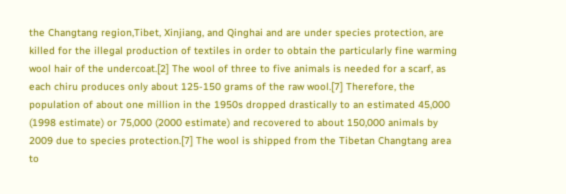the Changtang region,Tibet, Xinjiang, and Qinghai and are under species protection, are killed for the illegal production of textiles in order to obtain the particularly fine warming wool hair of the undercoat.[2] The wool of three to five animals is needed for a scarf, as each chiru produces only about 125-150 grams of the raw wool.[7] Therefore, the population of about one million in the 1950s dropped drastically to an estimated 45,000 (1998 estimate) or 75,000 (2000 estimate) and recovered to about 150,000 animals by 2009 due to species protection.[7] The wool is shipped from the Tibetan Changtang area to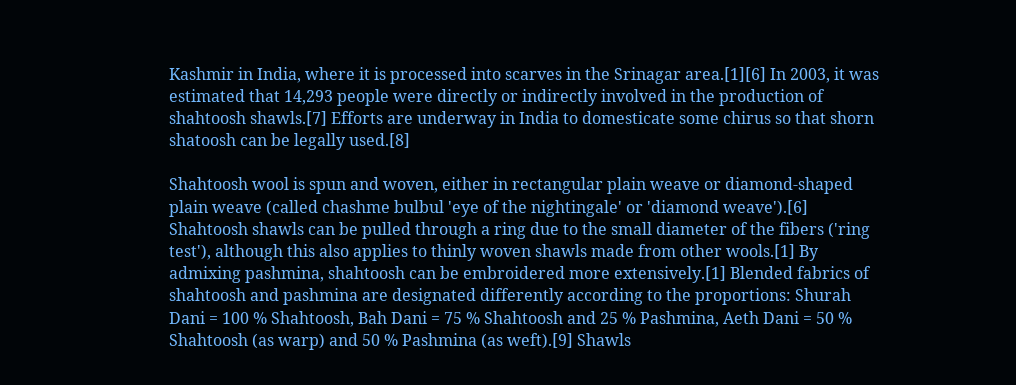Kashmir in India, where it is processed into scarves in the Srinagar area.[1][6] In 2003, it was estimated that 14,293 people were directly or indirectly involved in the production of shahtoosh shawls.[7] Efforts are underway in India to domesticate some chirus so that shorn shatoosh can be legally used.[8]

Shahtoosh wool is spun and woven, either in rectangular plain weave or diamond-shaped plain weave (called chashme bulbul 'eye of the nightingale' or 'diamond weave').[6] Shahtoosh shawls can be pulled through a ring due to the small diameter of the fibers ('ring test'), although this also applies to thinly woven shawls made from other wools.[1] By admixing pashmina, shahtoosh can be embroidered more extensively.[1] Blended fabrics of shahtoosh and pashmina are designated differently according to the proportions: Shurah Dani = 100 % Shahtoosh, Bah Dani = 75 % Shahtoosh and 25 % Pashmina, Aeth Dani = 50 % Shahtoosh (as warp) and 50 % Pashmina (as weft).[9] Shawls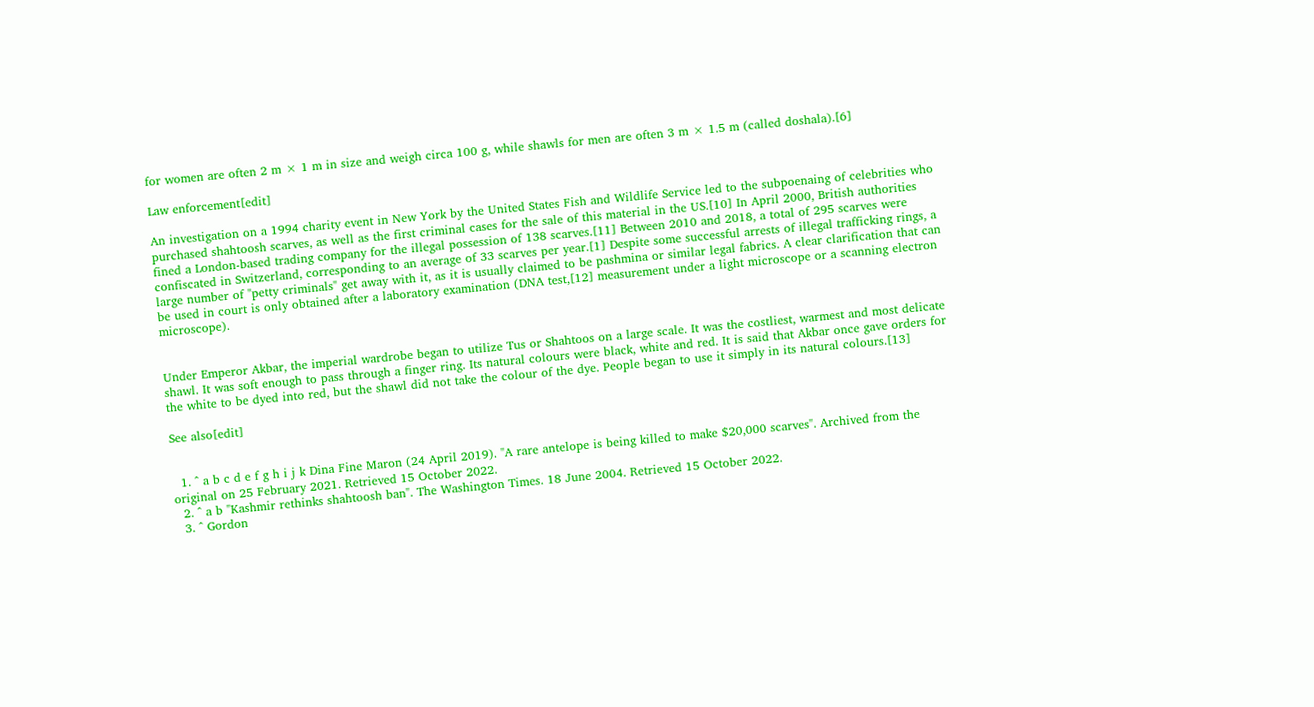for women are often 2 m × 1 m in size and weigh circa 100 g, while shawls for men are often 3 m × 1.5 m (called doshala).[6]

Law enforcement[edit]

An investigation on a 1994 charity event in New York by the United States Fish and Wildlife Service led to the subpoenaing of celebrities who purchased shahtoosh scarves, as well as the first criminal cases for the sale of this material in the US.[10] In April 2000, British authorities fined a London-based trading company for the illegal possession of 138 scarves.[11] Between 2010 and 2018, a total of 295 scarves were confiscated in Switzerland, corresponding to an average of 33 scarves per year.[1] Despite some successful arrests of illegal trafficking rings, a large number of "petty criminals" get away with it, as it is usually claimed to be pashmina or similar legal fabrics. A clear clarification that can be used in court is only obtained after a laboratory examination (DNA test,[12] measurement under a light microscope or a scanning electron microscope).


Under Emperor Akbar, the imperial wardrobe began to utilize Tus or Shahtoos on a large scale. It was the costliest, warmest and most delicate shawl. It was soft enough to pass through a finger ring. Its natural colours were black, white and red. It is said that Akbar once gave orders for the white to be dyed into red, but the shawl did not take the colour of the dye. People began to use it simply in its natural colours.[13]

See also[edit]


  1. ^ a b c d e f g h i j k Dina Fine Maron (24 April 2019). "A rare antelope is being killed to make $20,000 scarves". Archived from the original on 25 February 2021. Retrieved 15 October 2022.
  2. ^ a b "Kashmir rethinks shahtoosh ban". The Washington Times. 18 June 2004. Retrieved 15 October 2022.
  3. ^ Gordon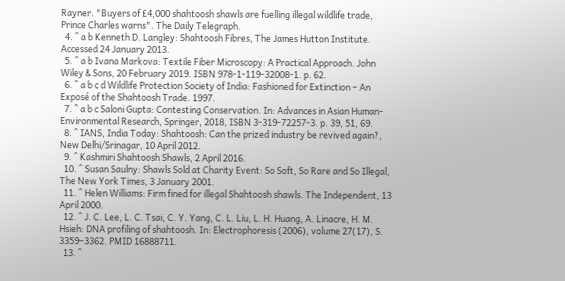Rayner. "Buyers of £4,000 shahtoosh shawls are fuelling illegal wildlife trade, Prince Charles warns". The Daily Telegraph.
  4. ^ a b Kenneth D. Langley: Shahtoosh Fibres, The James Hutton Institute. Accessed 24 January 2013.
  5. ^ a b Ivana Markova: Textile Fiber Microscopy: A Practical Approach. John Wiley & Sons, 20 February 2019. ISBN 978-1-119-32008-1. p. 62.
  6. ^ a b c d Wildlife Protection Society of India: Fashioned for Extinction – An Exposé of the Shahtoosh Trade. 1997.
  7. ^ a b c Saloni Gupta: Contesting Conservation. In: Advances in Asian Human-Environmental Research, Springer, 2018, ISBN 3-319-72257-3. p. 39, 51, 69.
  8. ^ IANS, India Today: Shahtoosh: Can the prized industry be revived again?, New Delhi/Srinagar, 10 April 2012.
  9. ^ Kashmiri Shahtoosh Shawls, 2 April 2016.
  10. ^ Susan Saulny: Shawls Sold at Charity Event: So Soft, So Rare and So Illegal, The New York Times, 3 January 2001.
  11. ^ Helen Williams: Firm fined for illegal Shahtoosh shawls. The Independent, 13 April 2000.
  12. ^ J. C. Lee, L. C. Tsai, C. Y. Yang, C. L. Liu, L. H. Huang, A. Linacre, H. M. Hsieh: DNA profiling of shahtoosh. In: Electrophoresis (2006), volume 27(17), S. 3359–3362. PMID 16888711.
  13. ^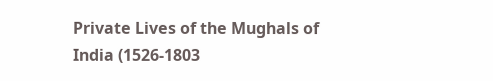Private Lives of the Mughals of India (1526-1803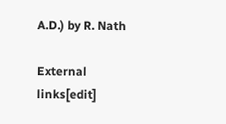A.D.) by R. Nath

External links[edit]